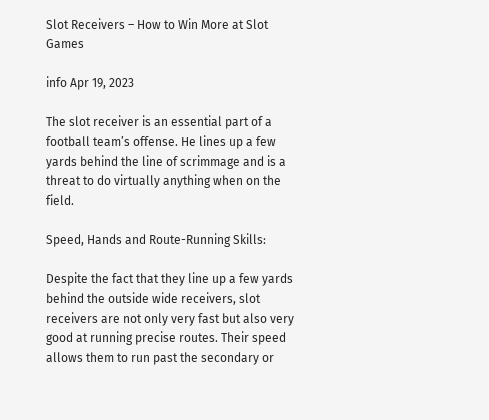Slot Receivers – How to Win More at Slot Games

info Apr 19, 2023

The slot receiver is an essential part of a football team’s offense. He lines up a few yards behind the line of scrimmage and is a threat to do virtually anything when on the field.

Speed, Hands and Route-Running Skills:

Despite the fact that they line up a few yards behind the outside wide receivers, slot receivers are not only very fast but also very good at running precise routes. Their speed allows them to run past the secondary or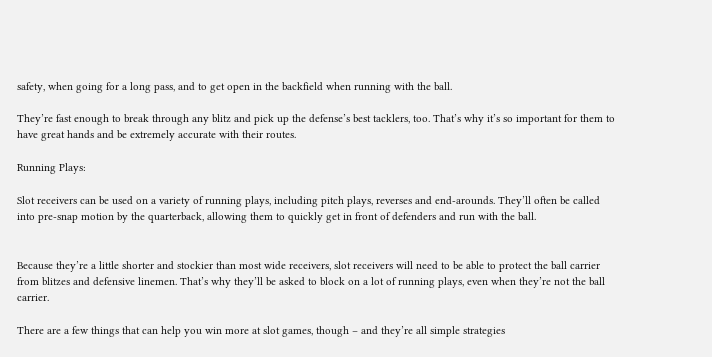safety, when going for a long pass, and to get open in the backfield when running with the ball.

They’re fast enough to break through any blitz and pick up the defense’s best tacklers, too. That’s why it’s so important for them to have great hands and be extremely accurate with their routes.

Running Plays:

Slot receivers can be used on a variety of running plays, including pitch plays, reverses and end-arounds. They’ll often be called into pre-snap motion by the quarterback, allowing them to quickly get in front of defenders and run with the ball.


Because they’re a little shorter and stockier than most wide receivers, slot receivers will need to be able to protect the ball carrier from blitzes and defensive linemen. That’s why they’ll be asked to block on a lot of running plays, even when they’re not the ball carrier.

There are a few things that can help you win more at slot games, though – and they’re all simple strategies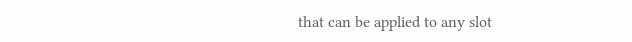that can be applied to any slot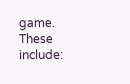game. These include: